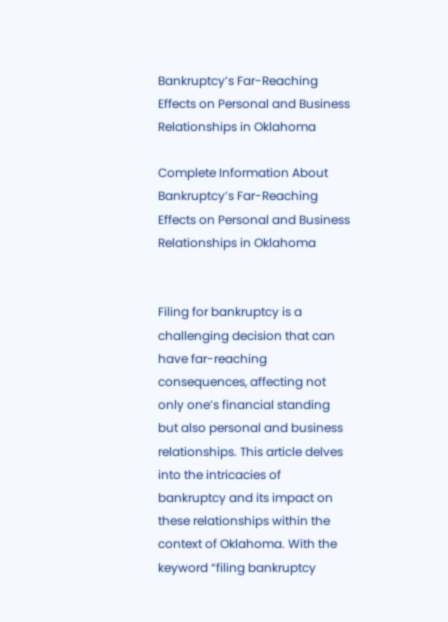Bankruptcy’s Far-Reaching Effects on Personal and Business Relationships in Oklahoma

Complete Information About Bankruptcy’s Far-Reaching Effects on Personal and Business Relationships in Oklahoma


Filing for bankruptcy is a challenging decision that can have far-reaching consequences, affecting not only one’s financial standing but also personal and business relationships. This article delves into the intricacies of bankruptcy and its impact on these relationships within the context of Oklahoma. With the keyword “filing bankruptcy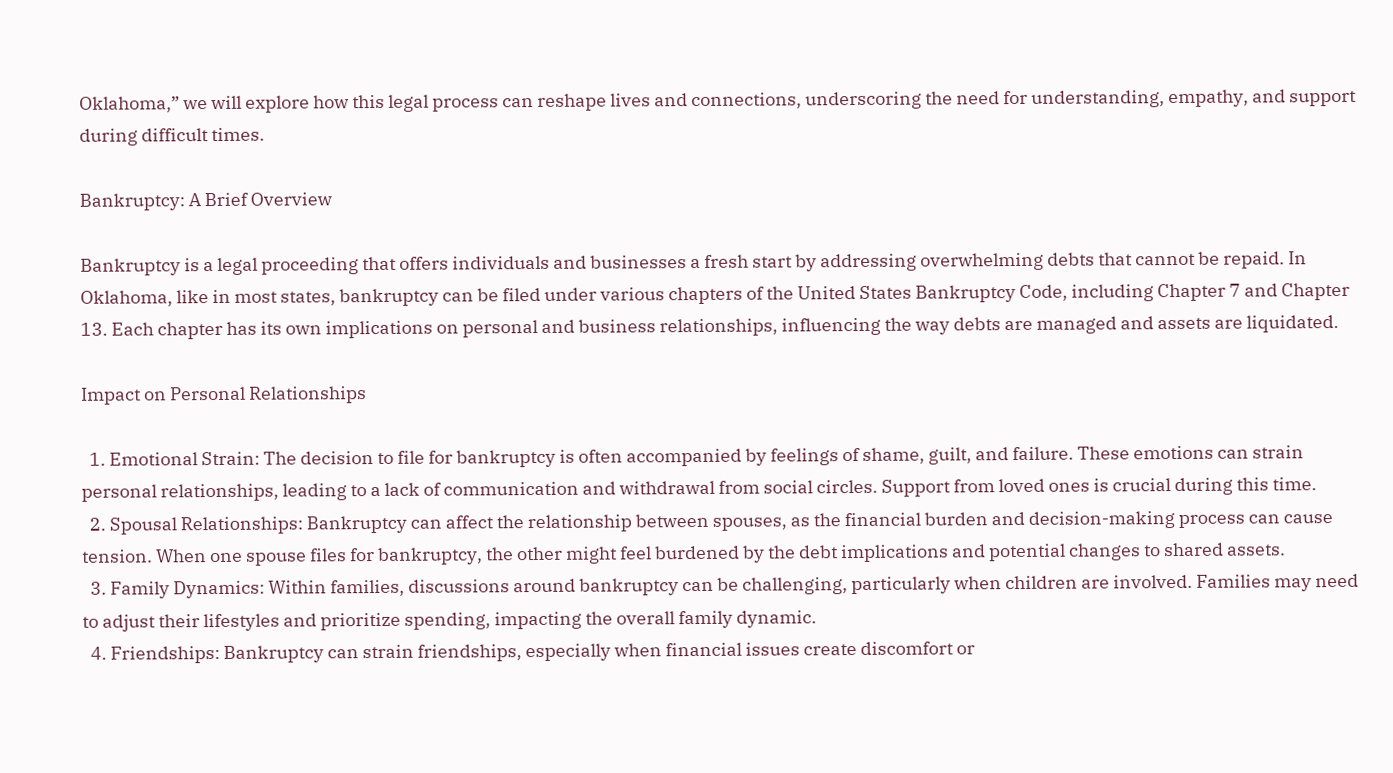Oklahoma,” we will explore how this legal process can reshape lives and connections, underscoring the need for understanding, empathy, and support during difficult times.

Bankruptcy: A Brief Overview

Bankruptcy is a legal proceeding that offers individuals and businesses a fresh start by addressing overwhelming debts that cannot be repaid. In Oklahoma, like in most states, bankruptcy can be filed under various chapters of the United States Bankruptcy Code, including Chapter 7 and Chapter 13. Each chapter has its own implications on personal and business relationships, influencing the way debts are managed and assets are liquidated.

Impact on Personal Relationships

  1. Emotional Strain: The decision to file for bankruptcy is often accompanied by feelings of shame, guilt, and failure. These emotions can strain personal relationships, leading to a lack of communication and withdrawal from social circles. Support from loved ones is crucial during this time.
  2. Spousal Relationships: Bankruptcy can affect the relationship between spouses, as the financial burden and decision-making process can cause tension. When one spouse files for bankruptcy, the other might feel burdened by the debt implications and potential changes to shared assets.
  3. Family Dynamics: Within families, discussions around bankruptcy can be challenging, particularly when children are involved. Families may need to adjust their lifestyles and prioritize spending, impacting the overall family dynamic.
  4. Friendships: Bankruptcy can strain friendships, especially when financial issues create discomfort or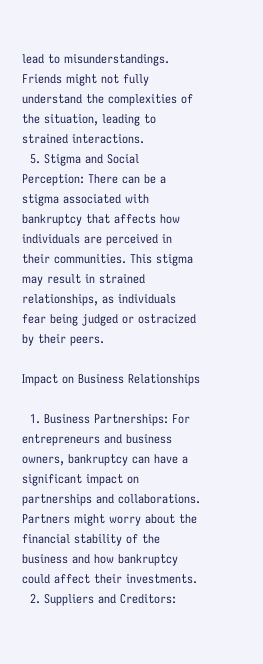lead to misunderstandings. Friends might not fully understand the complexities of the situation, leading to strained interactions.
  5. Stigma and Social Perception: There can be a stigma associated with bankruptcy that affects how individuals are perceived in their communities. This stigma may result in strained relationships, as individuals fear being judged or ostracized by their peers.

Impact on Business Relationships

  1. Business Partnerships: For entrepreneurs and business owners, bankruptcy can have a significant impact on partnerships and collaborations. Partners might worry about the financial stability of the business and how bankruptcy could affect their investments.
  2. Suppliers and Creditors: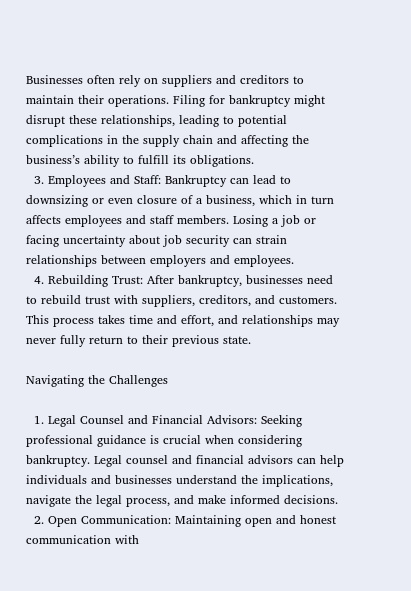Businesses often rely on suppliers and creditors to maintain their operations. Filing for bankruptcy might disrupt these relationships, leading to potential complications in the supply chain and affecting the business’s ability to fulfill its obligations.
  3. Employees and Staff: Bankruptcy can lead to downsizing or even closure of a business, which in turn affects employees and staff members. Losing a job or facing uncertainty about job security can strain relationships between employers and employees.
  4. Rebuilding Trust: After bankruptcy, businesses need to rebuild trust with suppliers, creditors, and customers. This process takes time and effort, and relationships may never fully return to their previous state.

Navigating the Challenges

  1. Legal Counsel and Financial Advisors: Seeking professional guidance is crucial when considering bankruptcy. Legal counsel and financial advisors can help individuals and businesses understand the implications, navigate the legal process, and make informed decisions.
  2. Open Communication: Maintaining open and honest communication with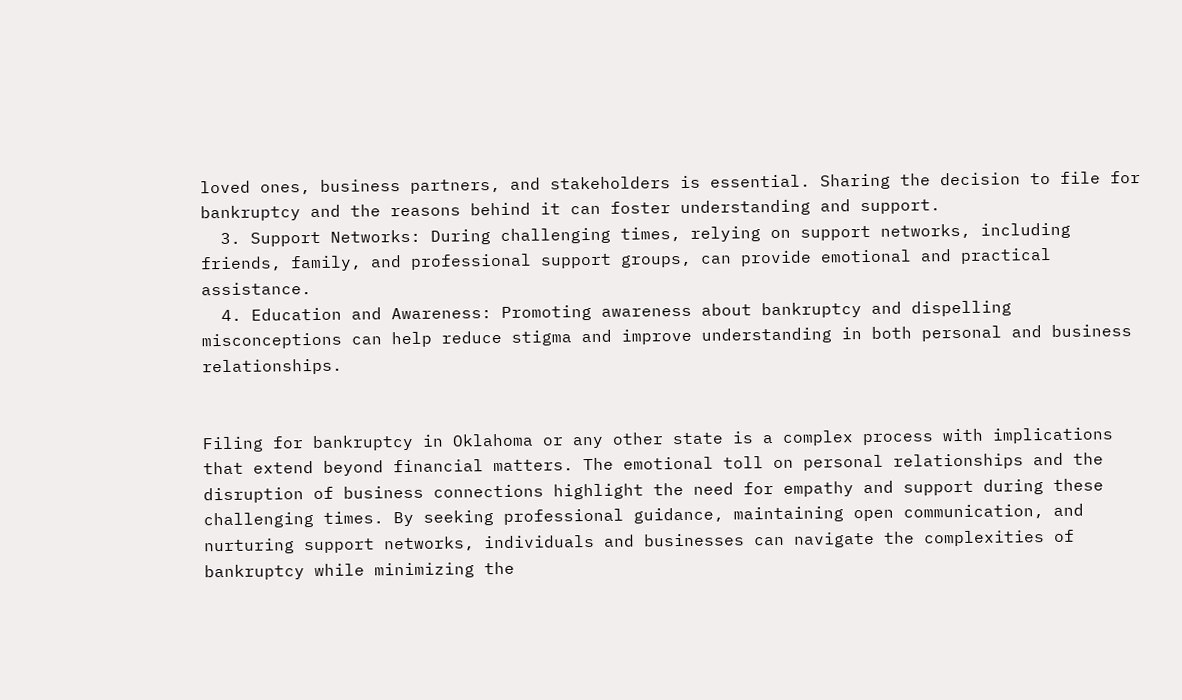loved ones, business partners, and stakeholders is essential. Sharing the decision to file for bankruptcy and the reasons behind it can foster understanding and support.
  3. Support Networks: During challenging times, relying on support networks, including friends, family, and professional support groups, can provide emotional and practical assistance.
  4. Education and Awareness: Promoting awareness about bankruptcy and dispelling misconceptions can help reduce stigma and improve understanding in both personal and business relationships.


Filing for bankruptcy in Oklahoma or any other state is a complex process with implications that extend beyond financial matters. The emotional toll on personal relationships and the disruption of business connections highlight the need for empathy and support during these challenging times. By seeking professional guidance, maintaining open communication, and nurturing support networks, individuals and businesses can navigate the complexities of bankruptcy while minimizing the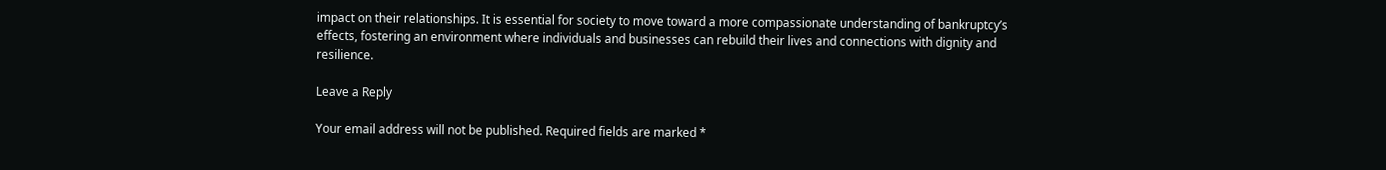impact on their relationships. It is essential for society to move toward a more compassionate understanding of bankruptcy’s effects, fostering an environment where individuals and businesses can rebuild their lives and connections with dignity and resilience.

Leave a Reply

Your email address will not be published. Required fields are marked *